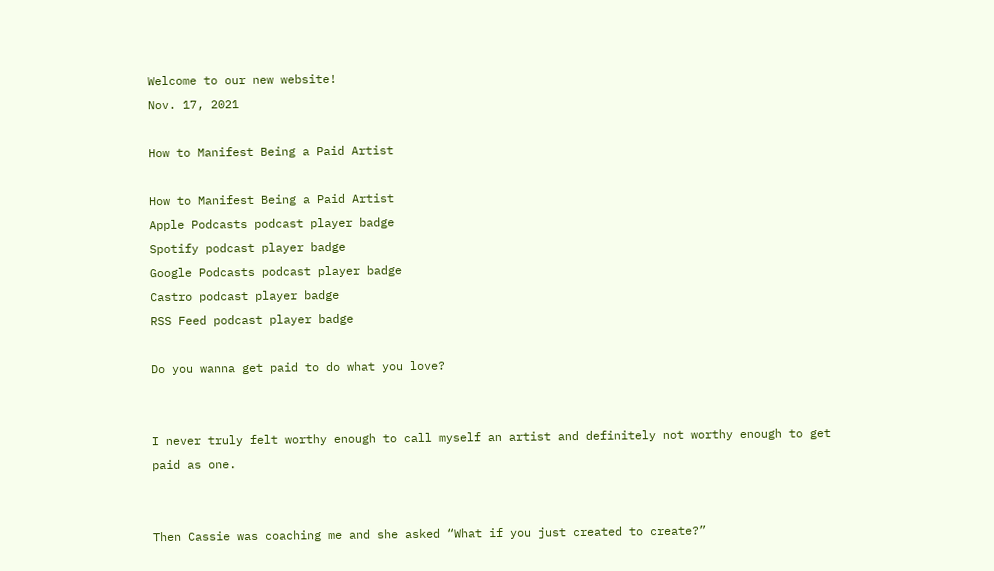Welcome to our new website!
Nov. 17, 2021

How to Manifest Being a Paid Artist

How to Manifest Being a Paid Artist
Apple Podcasts podcast player badge
Spotify podcast player badge
Google Podcasts podcast player badge
Castro podcast player badge
RSS Feed podcast player badge

Do you wanna get paid to do what you love?


I never truly felt worthy enough to call myself an artist and definitely not worthy enough to get paid as one.


Then Cassie was coaching me and she asked “What if you just created to create?”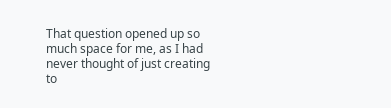That question opened up so much space for me, as I had never thought of just creating to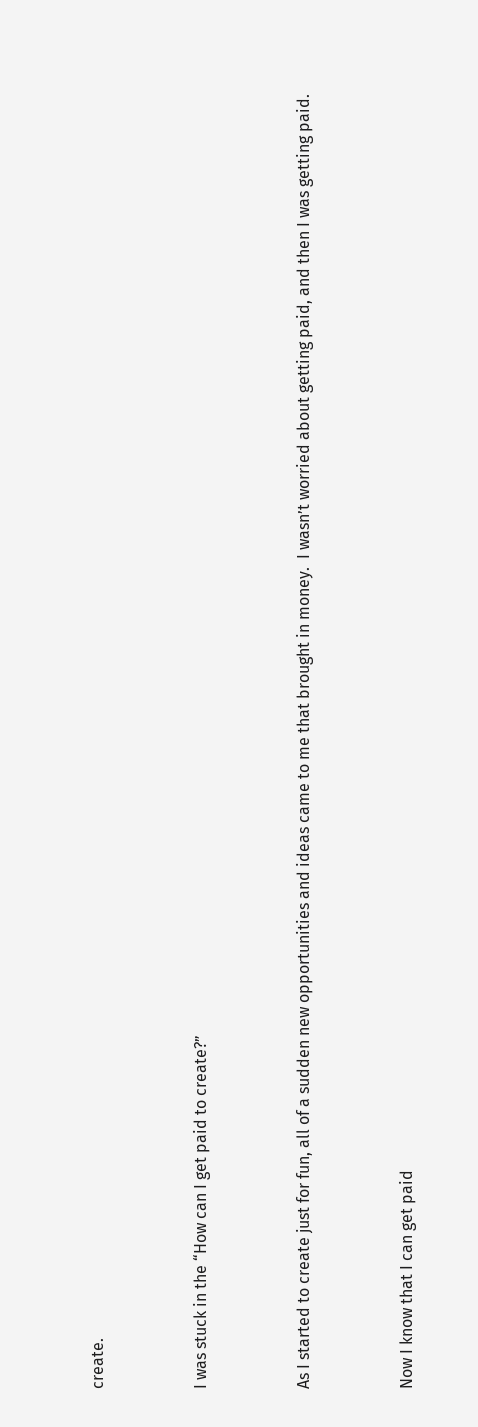create.


I was stuck in the “How can I get paid to create?”


As I started to create just for fun, all of a sudden new opportunities and ideas came to me that brought in money.  I wasn’t worried about getting paid, and then I was getting paid.


Now I know that I can get paid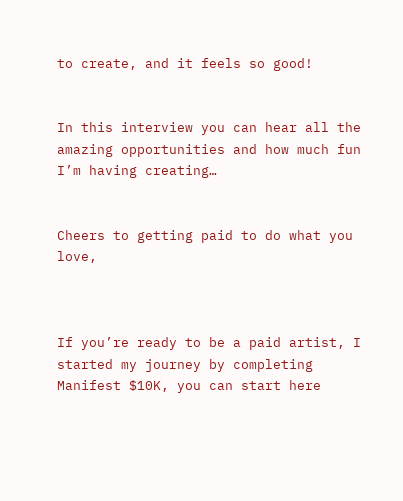to create, and it feels so good!


In this interview you can hear all the amazing opportunities and how much fun I’m having creating…


Cheers to getting paid to do what you love,



If you’re ready to be a paid artist, I started my journey by completing Manifest $10K, you can start here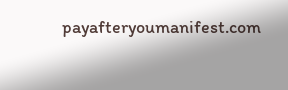payafteryoumanifest.com